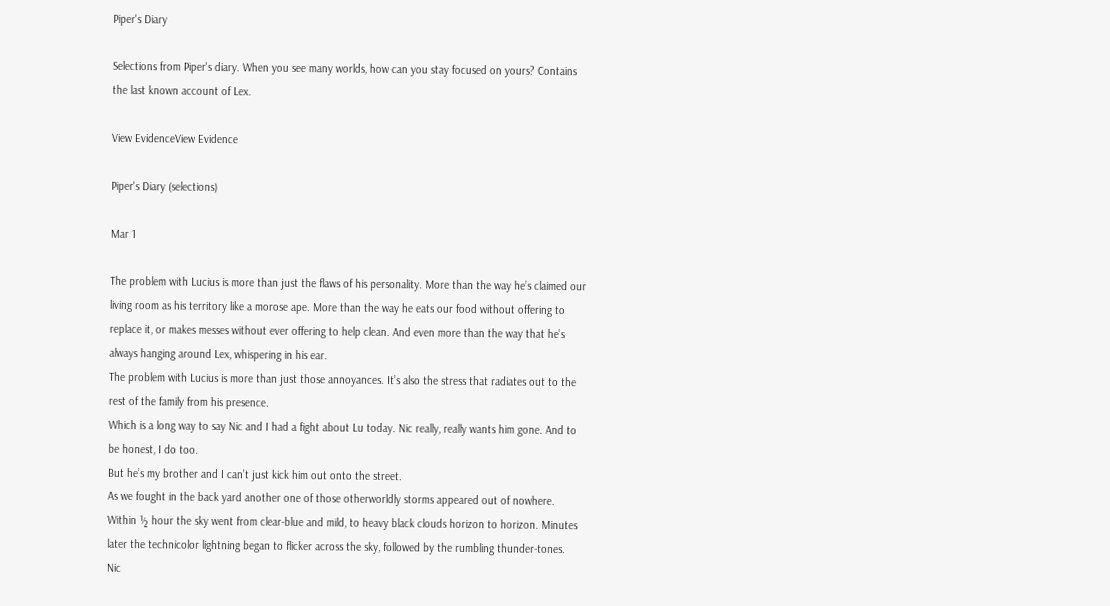Piper's Diary

Selections from Piper's diary. When you see many worlds, how can you stay focused on yours? Contains the last known account of Lex.

View EvidenceView Evidence

Piper's Diary (selections)

Mar 1

The problem with Lucius is more than just the flaws of his personality. More than the way he’s claimed our living room as his territory like a morose ape. More than the way he eats our food without offering to replace it, or makes messes without ever offering to help clean. And even more than the way that he’s always hanging around Lex, whispering in his ear.
The problem with Lucius is more than just those annoyances. It’s also the stress that radiates out to the rest of the family from his presence.
Which is a long way to say Nic and I had a fight about Lu today. Nic really, really wants him gone. And to be honest, I do too.
But he’s my brother and I can’t just kick him out onto the street.
As we fought in the back yard another one of those otherworldly storms appeared out of nowhere. Within ½ hour the sky went from clear-blue and mild, to heavy black clouds horizon to horizon. Minutes later the technicolor lightning began to flicker across the sky, followed by the rumbling thunder-tones.
Nic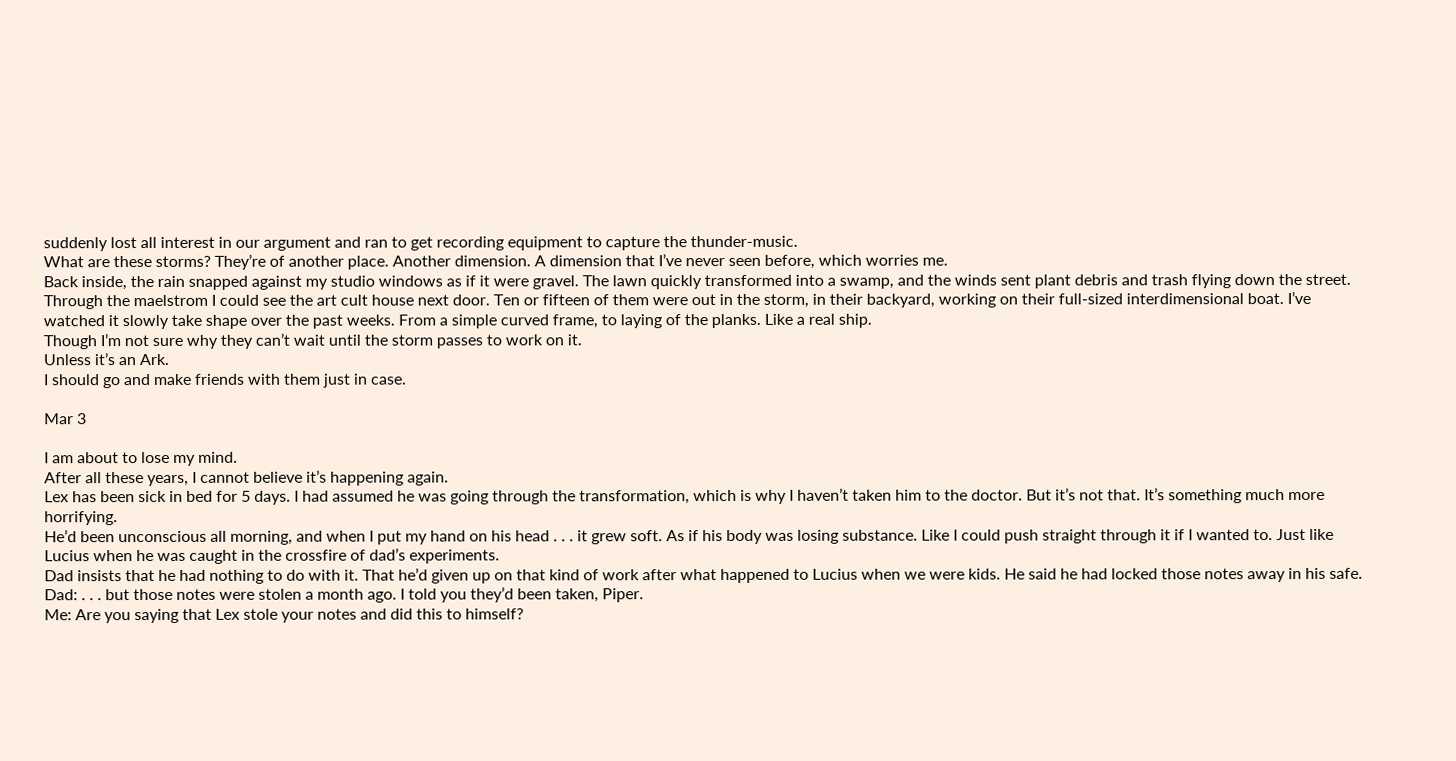suddenly lost all interest in our argument and ran to get recording equipment to capture the thunder-music.
What are these storms? They’re of another place. Another dimension. A dimension that I’ve never seen before, which worries me.
Back inside, the rain snapped against my studio windows as if it were gravel. The lawn quickly transformed into a swamp, and the winds sent plant debris and trash flying down the street.
Through the maelstrom I could see the art cult house next door. Ten or fifteen of them were out in the storm, in their backyard, working on their full-sized interdimensional boat. I’ve watched it slowly take shape over the past weeks. From a simple curved frame, to laying of the planks. Like a real ship.
Though I’m not sure why they can’t wait until the storm passes to work on it.
Unless it’s an Ark.
I should go and make friends with them just in case.

Mar 3

I am about to lose my mind.
After all these years, I cannot believe it’s happening again.
Lex has been sick in bed for 5 days. I had assumed he was going through the transformation, which is why I haven’t taken him to the doctor. But it’s not that. It’s something much more horrifying.
He’d been unconscious all morning, and when I put my hand on his head . . . it grew soft. As if his body was losing substance. Like I could push straight through it if I wanted to. Just like Lucius when he was caught in the crossfire of dad’s experiments.
Dad insists that he had nothing to do with it. That he’d given up on that kind of work after what happened to Lucius when we were kids. He said he had locked those notes away in his safe.
Dad: . . . but those notes were stolen a month ago. I told you they’d been taken, Piper.
Me: Are you saying that Lex stole your notes and did this to himself?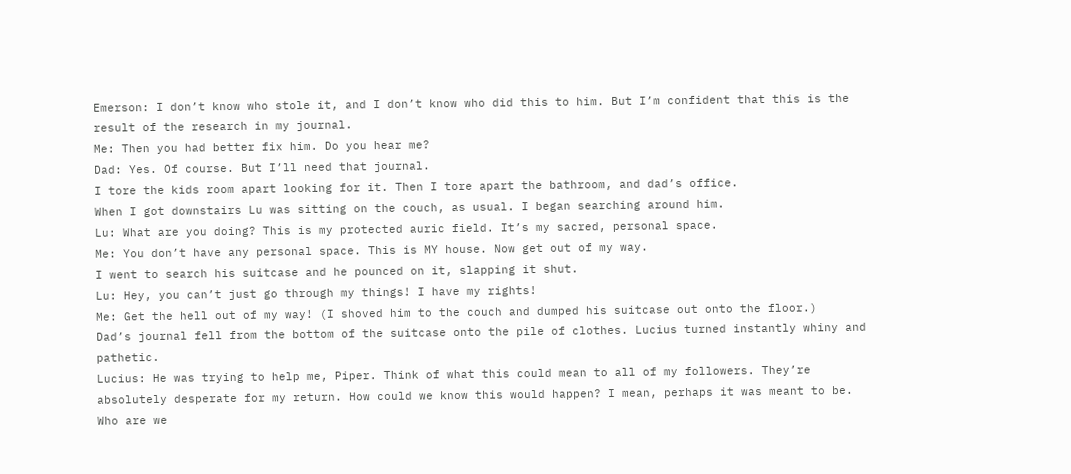Emerson: I don’t know who stole it, and I don’t know who did this to him. But I’m confident that this is the result of the research in my journal.
Me: Then you had better fix him. Do you hear me?
Dad: Yes. Of course. But I’ll need that journal.
I tore the kids room apart looking for it. Then I tore apart the bathroom, and dad’s office.
When I got downstairs Lu was sitting on the couch, as usual. I began searching around him.
Lu: What are you doing? This is my protected auric field. It’s my sacred, personal space.
Me: You don’t have any personal space. This is MY house. Now get out of my way.
I went to search his suitcase and he pounced on it, slapping it shut.
Lu: Hey, you can’t just go through my things! I have my rights!
Me: Get the hell out of my way! (I shoved him to the couch and dumped his suitcase out onto the floor.)
Dad’s journal fell from the bottom of the suitcase onto the pile of clothes. Lucius turned instantly whiny and pathetic.
Lucius: He was trying to help me, Piper. Think of what this could mean to all of my followers. They’re absolutely desperate for my return. How could we know this would happen? I mean, perhaps it was meant to be. Who are we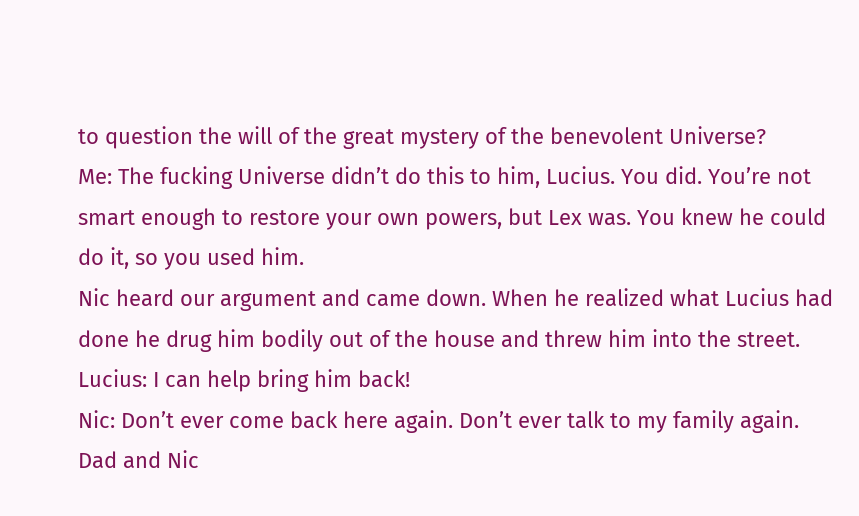to question the will of the great mystery of the benevolent Universe?
Me: The fucking Universe didn’t do this to him, Lucius. You did. You’re not smart enough to restore your own powers, but Lex was. You knew he could do it, so you used him.
Nic heard our argument and came down. When he realized what Lucius had done he drug him bodily out of the house and threw him into the street.
Lucius: I can help bring him back!
Nic: Don’t ever come back here again. Don’t ever talk to my family again.
Dad and Nic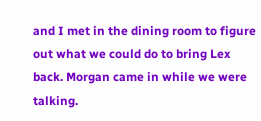and I met in the dining room to figure out what we could do to bring Lex back. Morgan came in while we were talking.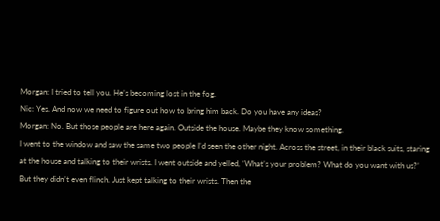Morgan: I tried to tell you. He’s becoming lost in the fog.
Nic: Yes. And now we need to figure out how to bring him back. Do you have any ideas?
Morgan: No. But those people are here again. Outside the house. Maybe they know something.
I went to the window and saw the same two people I’d seen the other night. Across the street, in their black suits, staring at the house and talking to their wrists. I went outside and yelled, ‘What’s your problem? What do you want with us?’ But they didn’t even flinch. Just kept talking to their wrists. Then the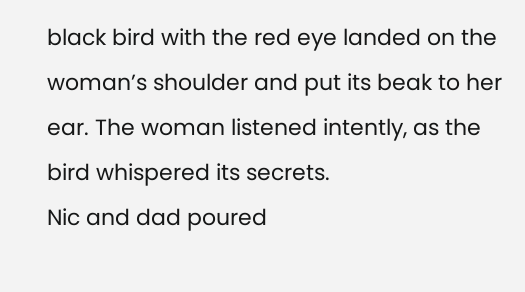black bird with the red eye landed on the woman’s shoulder and put its beak to her ear. The woman listened intently, as the bird whispered its secrets.
Nic and dad poured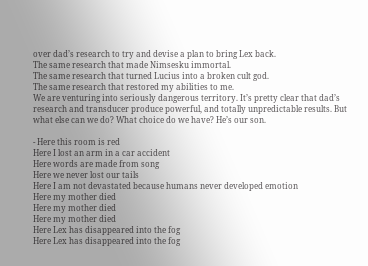over dad’s research to try and devise a plan to bring Lex back.
The same research that made Nimsesku immortal.
The same research that turned Lucius into a broken cult god.
The same research that restored my abilities to me.
We are venturing into seriously dangerous territory. It’s pretty clear that dad’s research and transducer produce powerful, and totally unpredictable results. But what else can we do? What choice do we have? He’s our son.

- Here this room is red
Here I lost an arm in a car accident
Here words are made from song
Here we never lost our tails
Here I am not devastated because humans never developed emotion
Here my mother died
Here my mother died
Here my mother died
Here Lex has disappeared into the fog
Here Lex has disappeared into the fog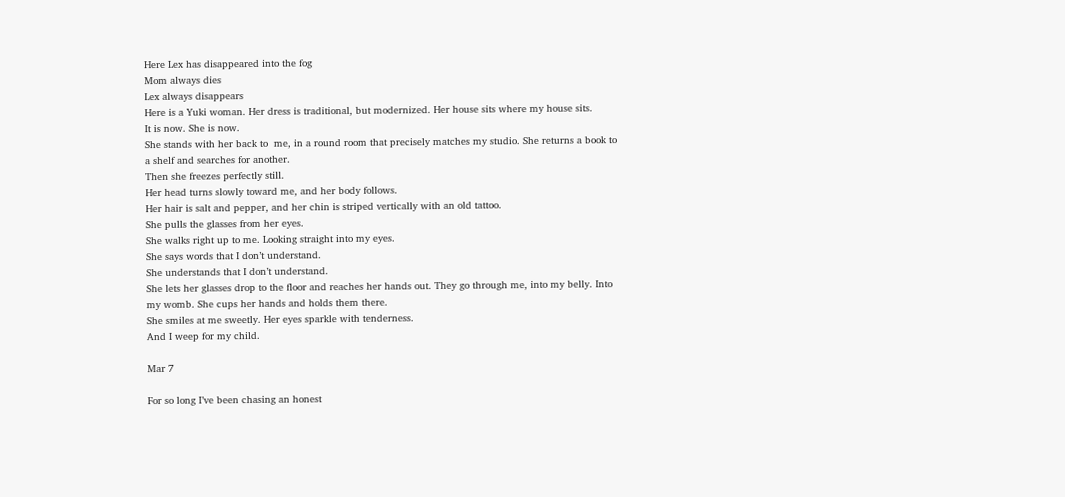Here Lex has disappeared into the fog
Mom always dies
Lex always disappears
Here is a Yuki woman. Her dress is traditional, but modernized. Her house sits where my house sits.
It is now. She is now.
She stands with her back to  me, in a round room that precisely matches my studio. She returns a book to a shelf and searches for another.
Then she freezes perfectly still.
Her head turns slowly toward me, and her body follows.
Her hair is salt and pepper, and her chin is striped vertically with an old tattoo.
She pulls the glasses from her eyes.
She walks right up to me. Looking straight into my eyes.
She says words that I don’t understand.
She understands that I don’t understand.
She lets her glasses drop to the floor and reaches her hands out. They go through me, into my belly. Into my womb. She cups her hands and holds them there.
She smiles at me sweetly. Her eyes sparkle with tenderness.
And I weep for my child.

Mar 7

For so long I’ve been chasing an honest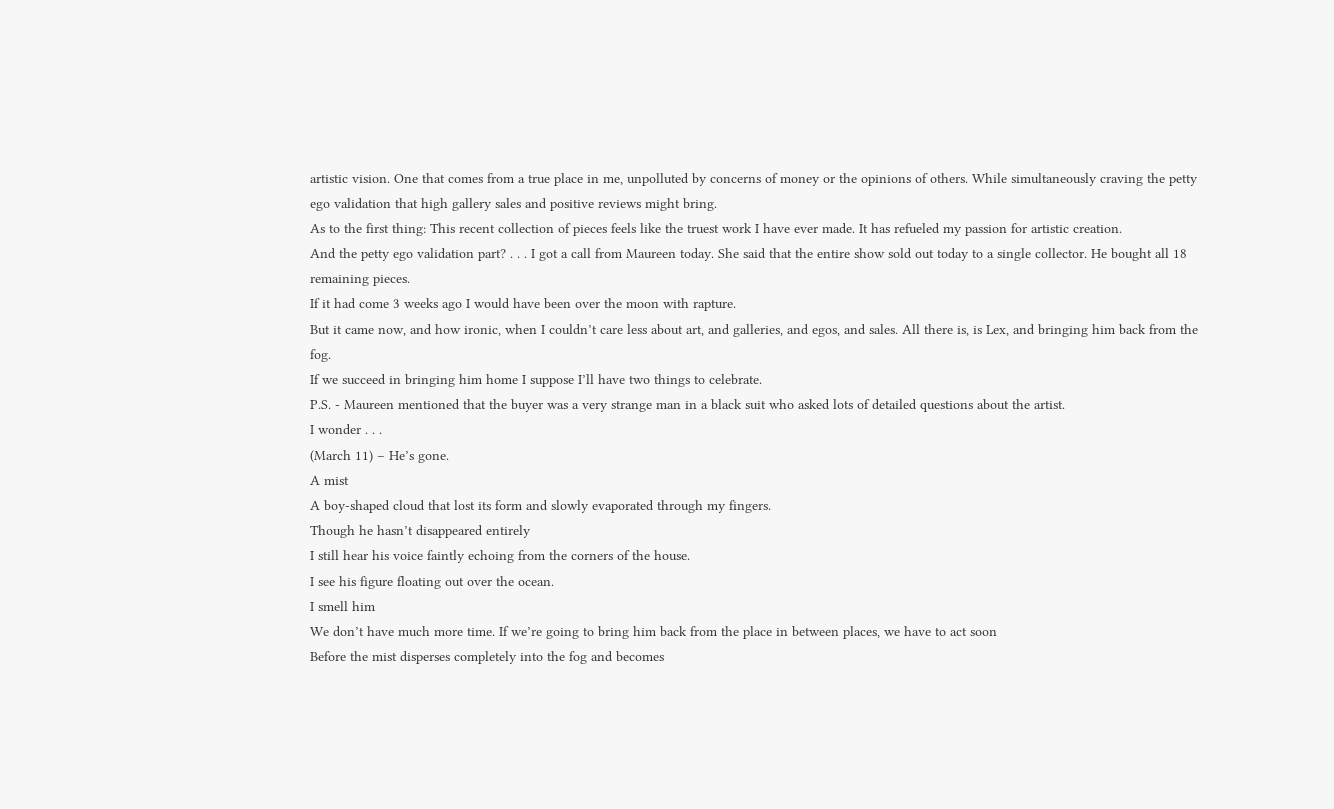artistic vision. One that comes from a true place in me, unpolluted by concerns of money or the opinions of others. While simultaneously craving the petty ego validation that high gallery sales and positive reviews might bring.
As to the first thing: This recent collection of pieces feels like the truest work I have ever made. It has refueled my passion for artistic creation.
And the petty ego validation part? . . . I got a call from Maureen today. She said that the entire show sold out today to a single collector. He bought all 18 remaining pieces.
If it had come 3 weeks ago I would have been over the moon with rapture.
But it came now, and how ironic, when I couldn’t care less about art, and galleries, and egos, and sales. All there is, is Lex, and bringing him back from the fog.
If we succeed in bringing him home I suppose I’ll have two things to celebrate.
P.S. - Maureen mentioned that the buyer was a very strange man in a black suit who asked lots of detailed questions about the artist.
I wonder . . .
(March 11) – He’s gone.
A mist
A boy-shaped cloud that lost its form and slowly evaporated through my fingers.
Though he hasn’t disappeared entirely
I still hear his voice faintly echoing from the corners of the house.
I see his figure floating out over the ocean.
I smell him
We don’t have much more time. If we’re going to bring him back from the place in between places, we have to act soon
Before the mist disperses completely into the fog and becomes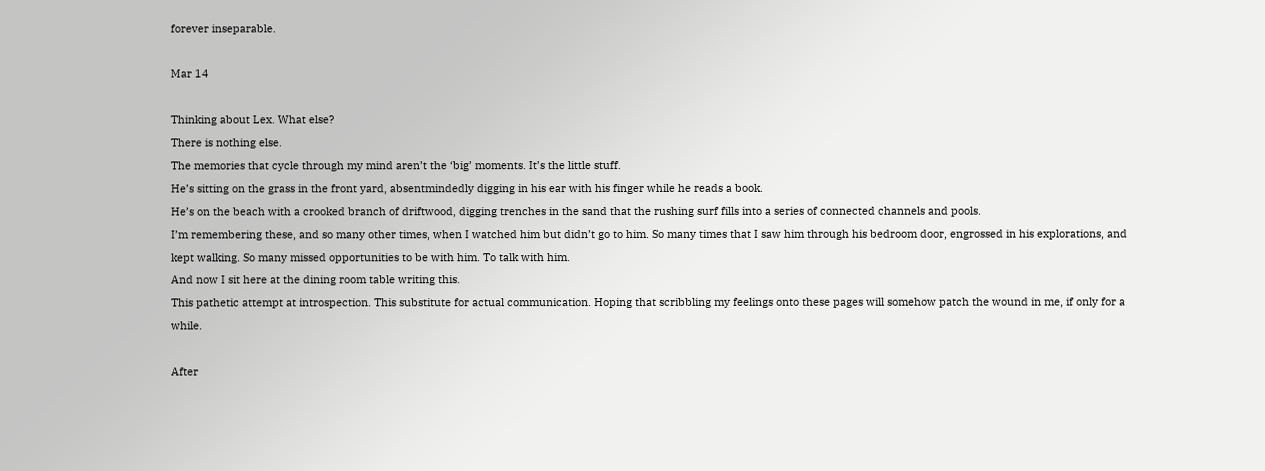forever inseparable.

Mar 14

Thinking about Lex. What else?
There is nothing else.
The memories that cycle through my mind aren’t the ‘big’ moments. It’s the little stuff.
He’s sitting on the grass in the front yard, absentmindedly digging in his ear with his finger while he reads a book.
He’s on the beach with a crooked branch of driftwood, digging trenches in the sand that the rushing surf fills into a series of connected channels and pools.
I’m remembering these, and so many other times, when I watched him but didn’t go to him. So many times that I saw him through his bedroom door, engrossed in his explorations, and kept walking. So many missed opportunities to be with him. To talk with him.
And now I sit here at the dining room table writing this.
This pathetic attempt at introspection. This substitute for actual communication. Hoping that scribbling my feelings onto these pages will somehow patch the wound in me, if only for a while.

After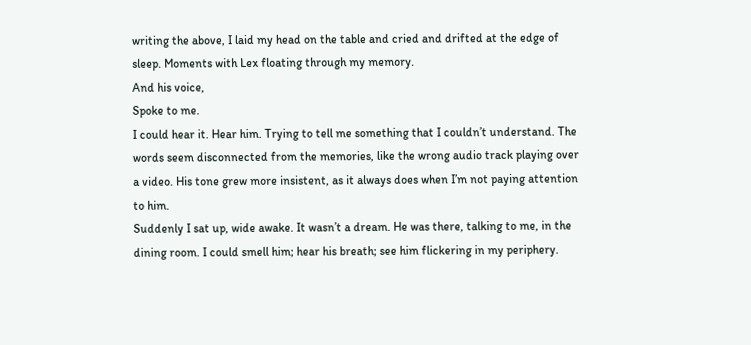writing the above, I laid my head on the table and cried and drifted at the edge of sleep. Moments with Lex floating through my memory.
And his voice,
Spoke to me.
I could hear it. Hear him. Trying to tell me something that I couldn’t understand. The words seem disconnected from the memories, like the wrong audio track playing over a video. His tone grew more insistent, as it always does when I’m not paying attention to him.
Suddenly I sat up, wide awake. It wasn’t a dream. He was there, talking to me, in the dining room. I could smell him; hear his breath; see him flickering in my periphery.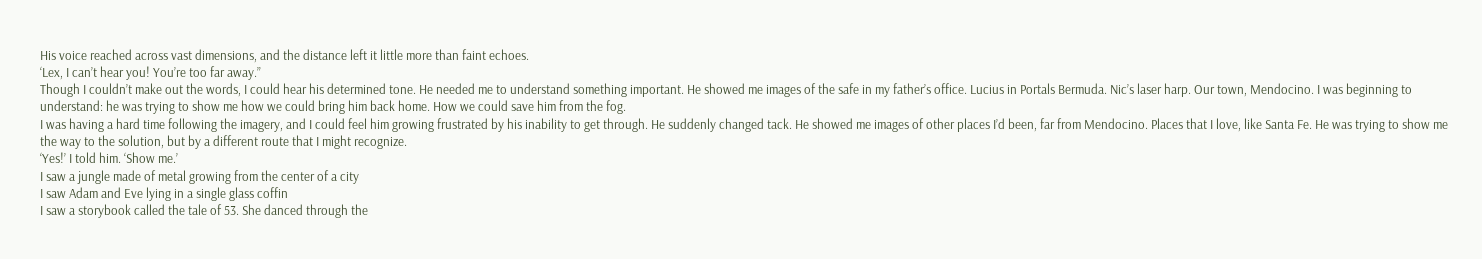His voice reached across vast dimensions, and the distance left it little more than faint echoes.
‘Lex, I can’t hear you! You’re too far away.”
Though I couldn’t make out the words, I could hear his determined tone. He needed me to understand something important. He showed me images of the safe in my father’s office. Lucius in Portals Bermuda. Nic’s laser harp. Our town, Mendocino. I was beginning to understand: he was trying to show me how we could bring him back home. How we could save him from the fog.
I was having a hard time following the imagery, and I could feel him growing frustrated by his inability to get through. He suddenly changed tack. He showed me images of other places I’d been, far from Mendocino. Places that I love, like Santa Fe. He was trying to show me the way to the solution, but by a different route that I might recognize.
‘Yes!’ I told him. ‘Show me.’
I saw a jungle made of metal growing from the center of a city
I saw Adam and Eve lying in a single glass coffin
I saw a storybook called the tale of 53. She danced through the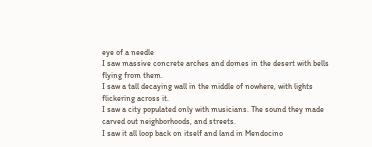eye of a needle
I saw massive concrete arches and domes in the desert with bells flying from them.
I saw a tall decaying wall in the middle of nowhere, with lights flickering across it.
I saw a city populated only with musicians. The sound they made carved out neighborhoods, and streets.
I saw it all loop back on itself and land in Mendocino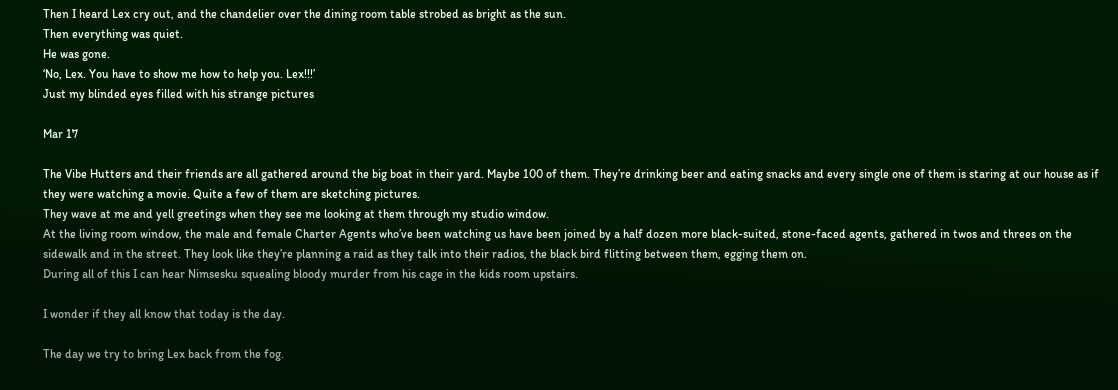Then I heard Lex cry out, and the chandelier over the dining room table strobed as bright as the sun.
Then everything was quiet.
He was gone.
‘No, Lex. You have to show me how to help you. Lex!!!’
Just my blinded eyes filled with his strange pictures

Mar 17

The Vibe Hutters and their friends are all gathered around the big boat in their yard. Maybe 100 of them. They’re drinking beer and eating snacks and every single one of them is staring at our house as if they were watching a movie. Quite a few of them are sketching pictures.
They wave at me and yell greetings when they see me looking at them through my studio window.
At the living room window, the male and female Charter Agents who’ve been watching us have been joined by a half dozen more black-suited, stone-faced agents, gathered in twos and threes on the sidewalk and in the street. They look like they’re planning a raid as they talk into their radios, the black bird flitting between them, egging them on.
During all of this I can hear Nimsesku squealing bloody murder from his cage in the kids room upstairs.

I wonder if they all know that today is the day.

The day we try to bring Lex back from the fog.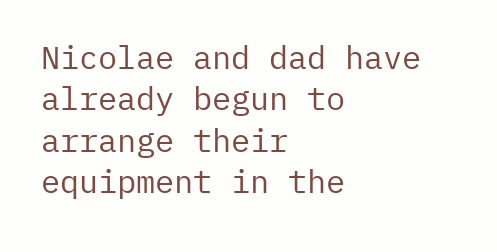Nicolae and dad have already begun to arrange their equipment in the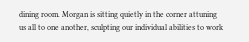dining room. Morgan is sitting quietly in the corner attuning us all to one another, sculpting our individual abilities to work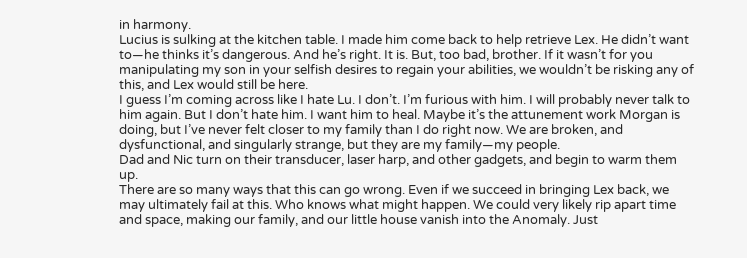in harmony.
Lucius is sulking at the kitchen table. I made him come back to help retrieve Lex. He didn’t want to—he thinks it’s dangerous. And he’s right. It is. But, too bad, brother. If it wasn’t for you manipulating my son in your selfish desires to regain your abilities, we wouldn’t be risking any of this, and Lex would still be here.
I guess I’m coming across like I hate Lu. I don’t. I’m furious with him. I will probably never talk to him again. But I don’t hate him. I want him to heal. Maybe it’s the attunement work Morgan is doing, but I’ve never felt closer to my family than I do right now. We are broken, and dysfunctional, and singularly strange, but they are my family—my people.
Dad and Nic turn on their transducer, laser harp, and other gadgets, and begin to warm them up.
There are so many ways that this can go wrong. Even if we succeed in bringing Lex back, we may ultimately fail at this. Who knows what might happen. We could very likely rip apart time and space, making our family, and our little house vanish into the Anomaly. Just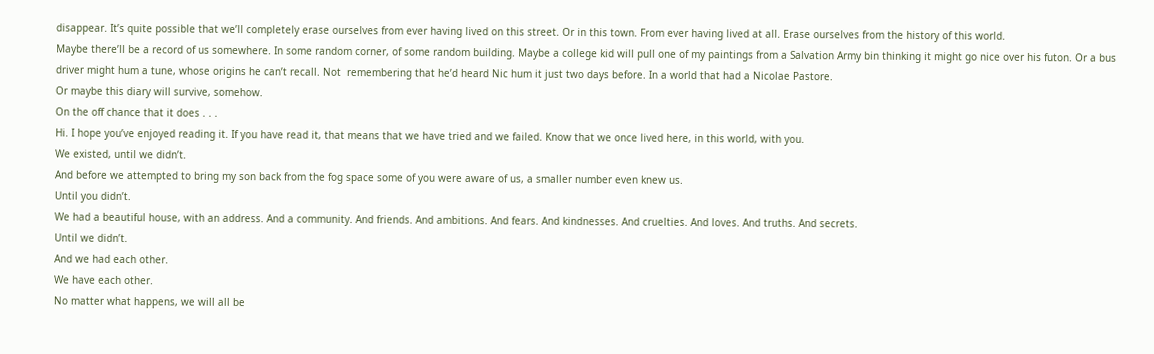disappear. It’s quite possible that we’ll completely erase ourselves from ever having lived on this street. Or in this town. From ever having lived at all. Erase ourselves from the history of this world.
Maybe there’ll be a record of us somewhere. In some random corner, of some random building. Maybe a college kid will pull one of my paintings from a Salvation Army bin thinking it might go nice over his futon. Or a bus driver might hum a tune, whose origins he can’t recall. Not  remembering that he’d heard Nic hum it just two days before. In a world that had a Nicolae Pastore.
Or maybe this diary will survive, somehow.
On the off chance that it does . . .
Hi. I hope you’ve enjoyed reading it. If you have read it, that means that we have tried and we failed. Know that we once lived here, in this world, with you.
We existed, until we didn’t.
And before we attempted to bring my son back from the fog space some of you were aware of us, a smaller number even knew us.
Until you didn’t.
We had a beautiful house, with an address. And a community. And friends. And ambitions. And fears. And kindnesses. And cruelties. And loves. And truths. And secrets.
Until we didn’t.
And we had each other.
We have each other.
No matter what happens, we will all be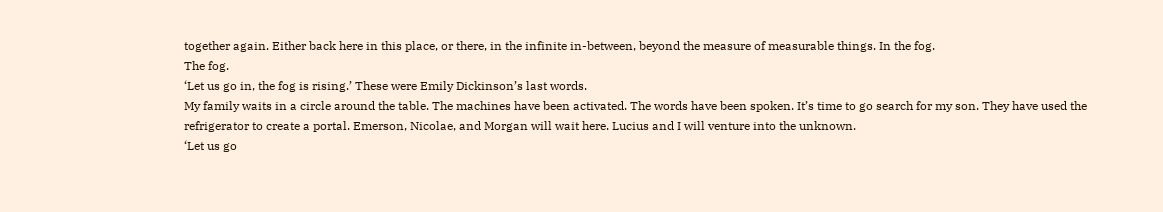together again. Either back here in this place, or there, in the infinite in-between, beyond the measure of measurable things. In the fog.
The fog.
‘Let us go in, the fog is rising.’ These were Emily Dickinson’s last words.
My family waits in a circle around the table. The machines have been activated. The words have been spoken. It’s time to go search for my son. They have used the refrigerator to create a portal. Emerson, Nicolae, and Morgan will wait here. Lucius and I will venture into the unknown.
‘Let us go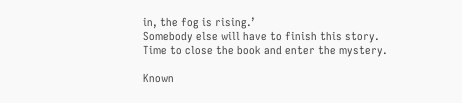in, the fog is rising.’
Somebody else will have to finish this story.
Time to close the book and enter the mystery.

Known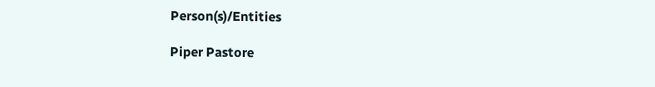Person(s)/Entities

Piper Pastore